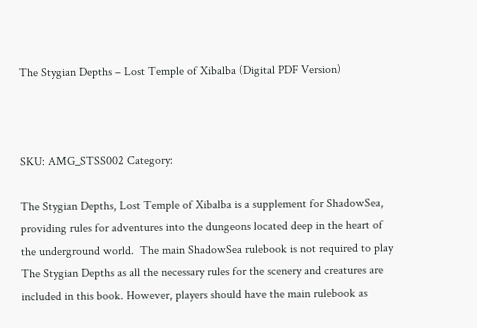The Stygian Depths – Lost Temple of Xibalba (Digital PDF Version)



SKU: AMG_STSS002 Category:

The Stygian Depths, Lost Temple of Xibalba is a supplement for ShadowSea, providing rules for adventures into the dungeons located deep in the heart of the underground world.  The main ShadowSea rulebook is not required to play The Stygian Depths as all the necessary rules for the scenery and creatures are included in this book. However, players should have the main rulebook as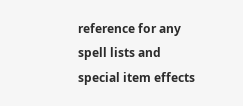reference for any spell lists and special item effects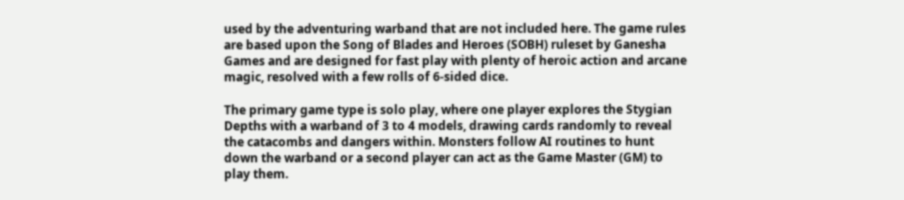used by the adventuring warband that are not included here. The game rules are based upon the Song of Blades and Heroes (SOBH) ruleset by Ganesha Games and are designed for fast play with plenty of heroic action and arcane magic, resolved with a few rolls of 6-sided dice.

The primary game type is solo play, where one player explores the Stygian Depths with a warband of 3 to 4 models, drawing cards randomly to reveal the catacombs and dangers within. Monsters follow AI routines to hunt down the warband or a second player can act as the Game Master (GM) to play them.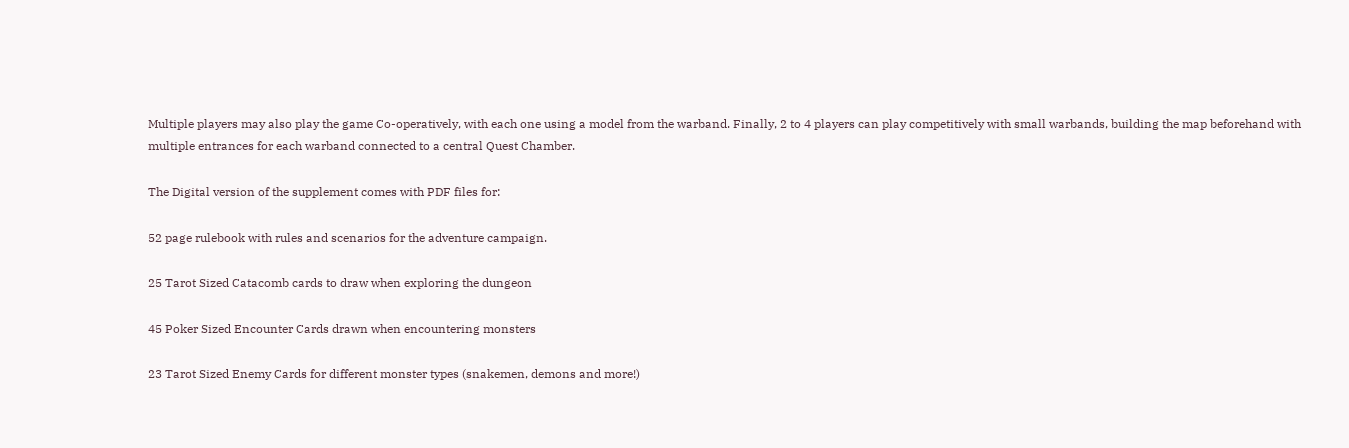Multiple players may also play the game Co-operatively, with each one using a model from the warband. Finally, 2 to 4 players can play competitively with small warbands, building the map beforehand with multiple entrances for each warband connected to a central Quest Chamber.

The Digital version of the supplement comes with PDF files for:

52 page rulebook with rules and scenarios for the adventure campaign.

25 Tarot Sized Catacomb cards to draw when exploring the dungeon

45 Poker Sized Encounter Cards drawn when encountering monsters

23 Tarot Sized Enemy Cards for different monster types (snakemen, demons and more!)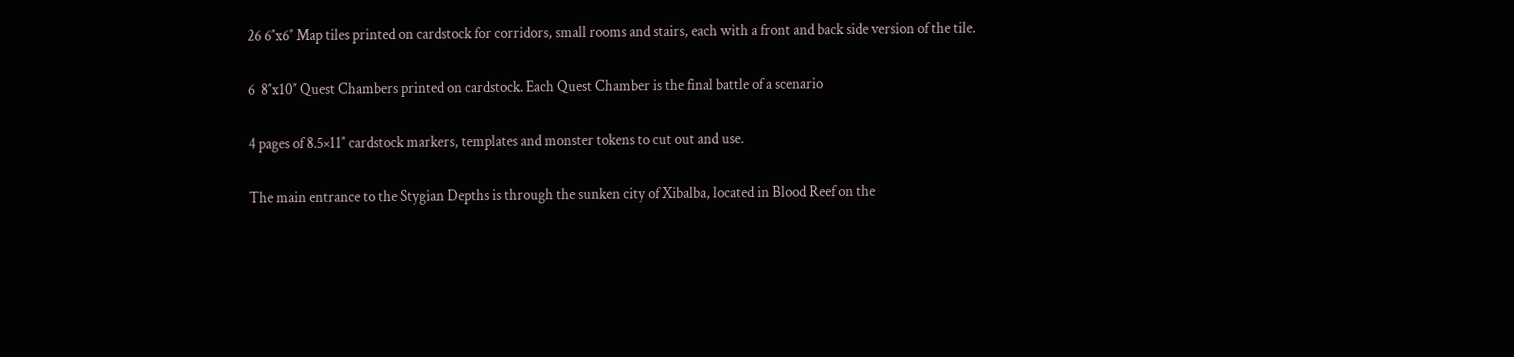26 6″x6″ Map tiles printed on cardstock for corridors, small rooms and stairs, each with a front and back side version of the tile.

6  8″x10″ Quest Chambers printed on cardstock. Each Quest Chamber is the final battle of a scenario

4 pages of 8.5×11″ cardstock markers, templates and monster tokens to cut out and use.

The main entrance to the Stygian Depths is through the sunken city of Xibalba, located in Blood Reef on the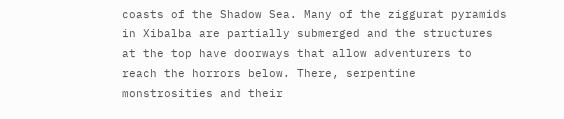coasts of the Shadow Sea. Many of the ziggurat pyramids in Xibalba are partially submerged and the structures at the top have doorways that allow adventurers to reach the horrors below. There, serpentine monstrosities and their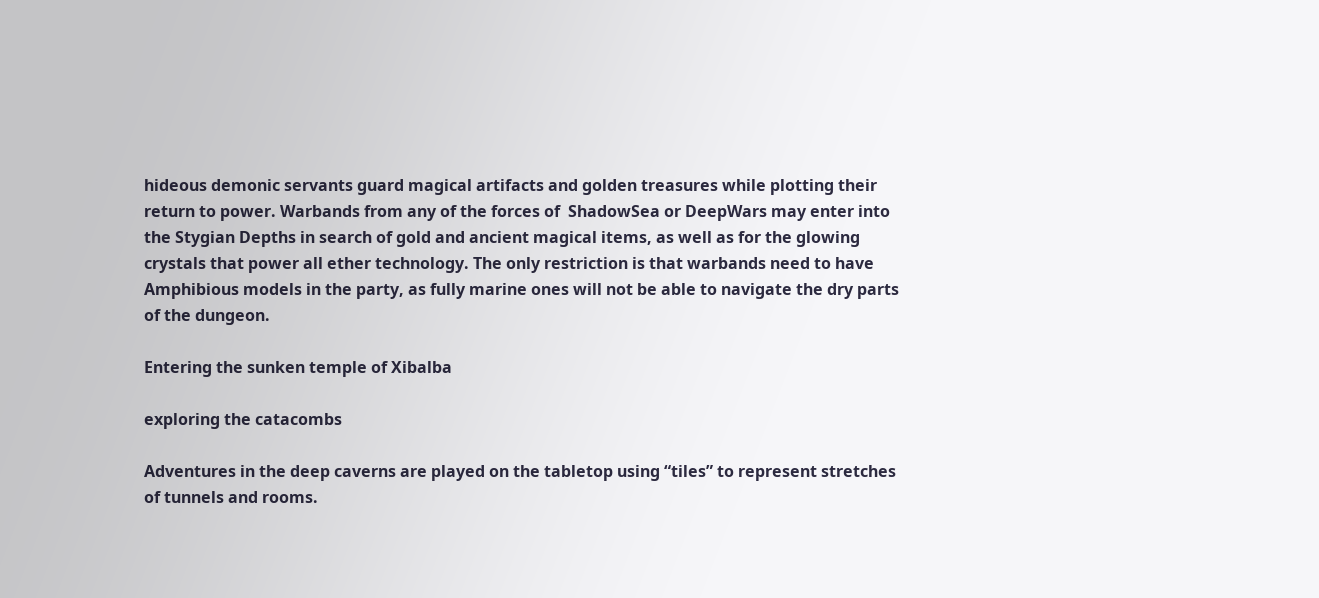hideous demonic servants guard magical artifacts and golden treasures while plotting their return to power. Warbands from any of the forces of  ShadowSea or DeepWars may enter into the Stygian Depths in search of gold and ancient magical items, as well as for the glowing crystals that power all ether technology. The only restriction is that warbands need to have Amphibious models in the party, as fully marine ones will not be able to navigate the dry parts of the dungeon.

Entering the sunken temple of Xibalba

exploring the catacombs

Adventures in the deep caverns are played on the tabletop using “tiles” to represent stretches of tunnels and rooms.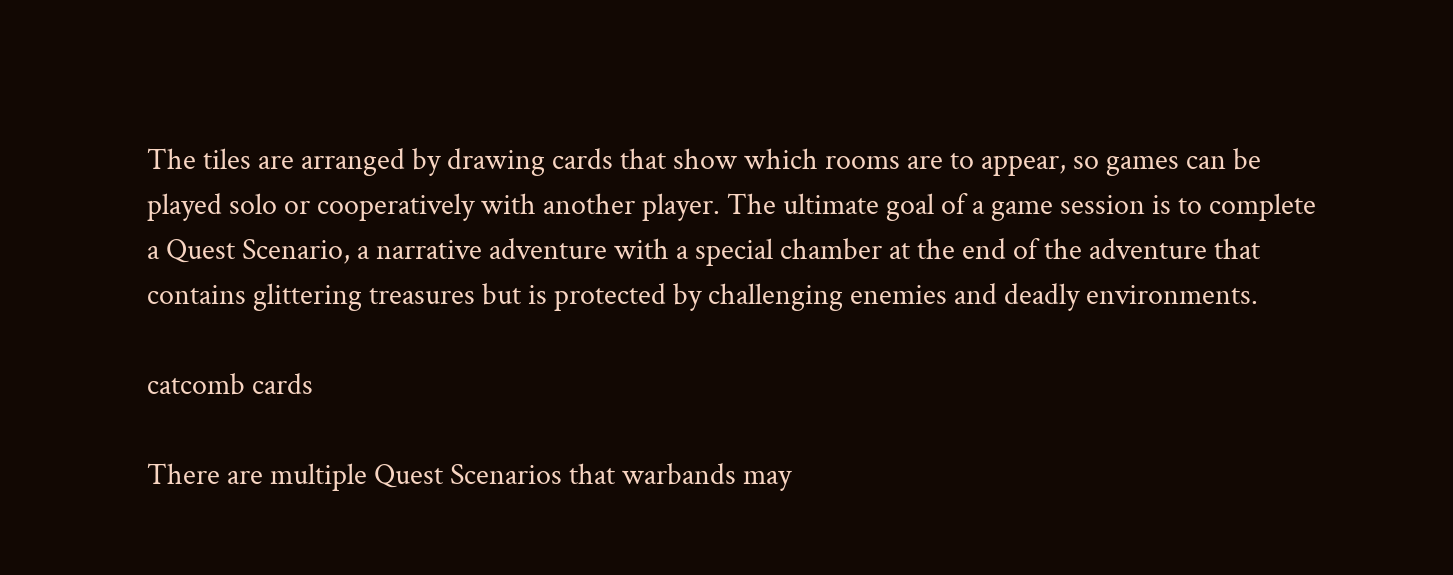The tiles are arranged by drawing cards that show which rooms are to appear, so games can be played solo or cooperatively with another player. The ultimate goal of a game session is to complete a Quest Scenario, a narrative adventure with a special chamber at the end of the adventure that contains glittering treasures but is protected by challenging enemies and deadly environments.

catcomb cards

There are multiple Quest Scenarios that warbands may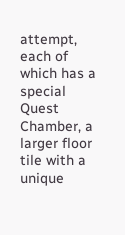attempt, each of which has a special Quest Chamber, a larger floor tile with a unique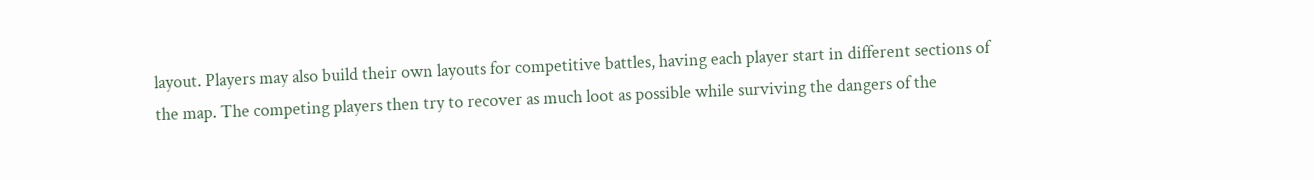layout. Players may also build their own layouts for competitive battles, having each player start in different sections of the map. The competing players then try to recover as much loot as possible while surviving the dangers of the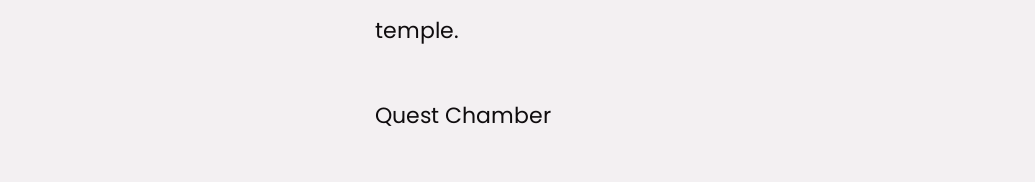temple.

Quest Chamber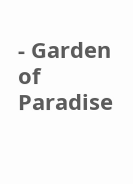- Garden of Paradise